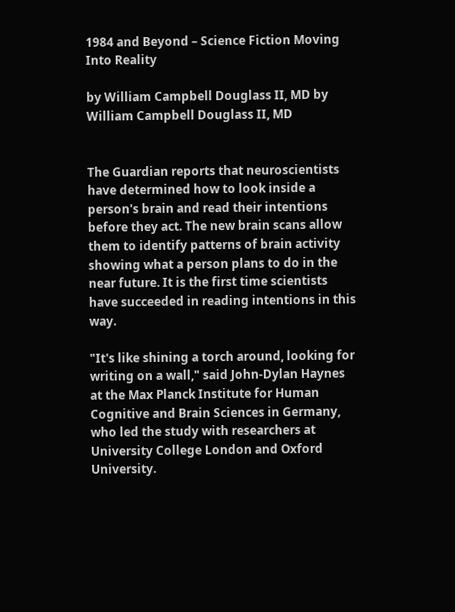1984 and Beyond – Science Fiction Moving Into Reality

by William Campbell Douglass II, MD by William Campbell Douglass II, MD


The Guardian reports that neuroscientists have determined how to look inside a person's brain and read their intentions before they act. The new brain scans allow them to identify patterns of brain activity showing what a person plans to do in the near future. It is the first time scientists have succeeded in reading intentions in this way.

"It's like shining a torch around, looking for writing on a wall," said John-Dylan Haynes at the Max Planck Institute for Human Cognitive and Brain Sciences in Germany, who led the study with researchers at University College London and Oxford University.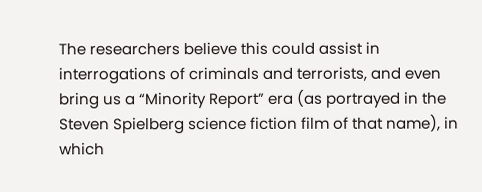The researchers believe this could assist in interrogations of criminals and terrorists, and even bring us a “Minority Report” era (as portrayed in the Steven Spielberg science fiction film of that name), in which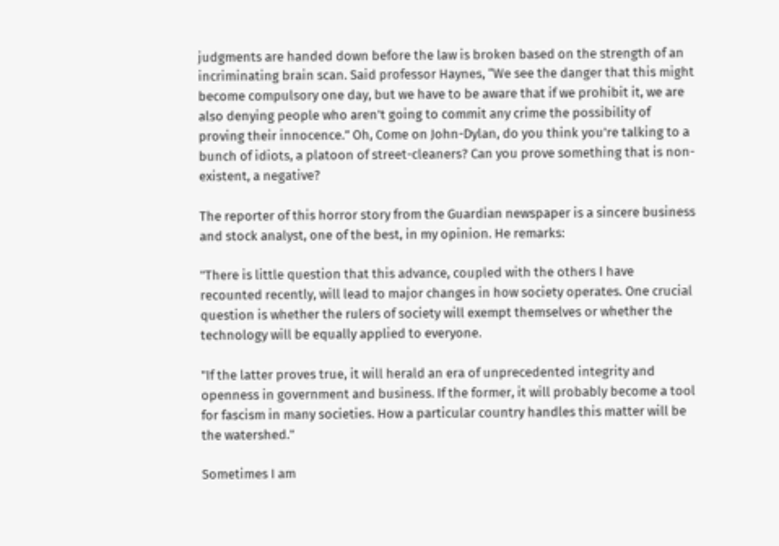judgments are handed down before the law is broken based on the strength of an incriminating brain scan. Said professor Haynes, “We see the danger that this might become compulsory one day, but we have to be aware that if we prohibit it, we are also denying people who aren't going to commit any crime the possibility of proving their innocence.” Oh, Come on John-Dylan, do you think you're talking to a bunch of idiots, a platoon of street-cleaners? Can you prove something that is non-existent, a negative?

The reporter of this horror story from the Guardian newspaper is a sincere business and stock analyst, one of the best, in my opinion. He remarks:

"There is little question that this advance, coupled with the others I have recounted recently, will lead to major changes in how society operates. One crucial question is whether the rulers of society will exempt themselves or whether the technology will be equally applied to everyone.

"If the latter proves true, it will herald an era of unprecedented integrity and openness in government and business. If the former, it will probably become a tool for fascism in many societies. How a particular country handles this matter will be the watershed."

Sometimes I am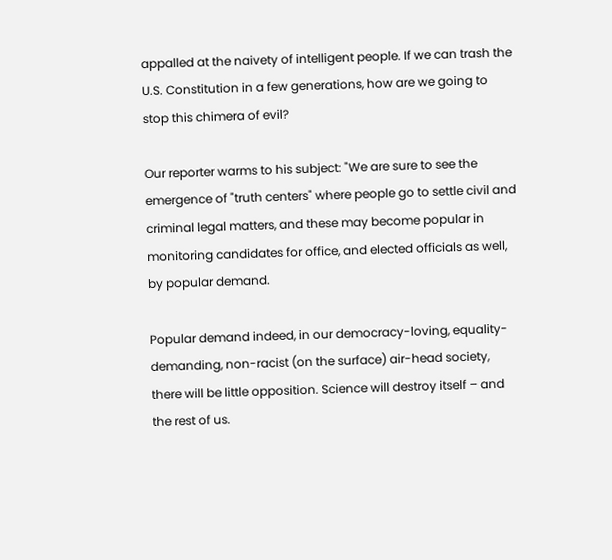appalled at the naivety of intelligent people. If we can trash the U.S. Constitution in a few generations, how are we going to stop this chimera of evil?

Our reporter warms to his subject: "We are sure to see the emergence of "truth centers" where people go to settle civil and criminal legal matters, and these may become popular in monitoring candidates for office, and elected officials as well, by popular demand.

Popular demand indeed, in our democracy-loving, equality-demanding, non-racist (on the surface) air-head society, there will be little opposition. Science will destroy itself – and the rest of us.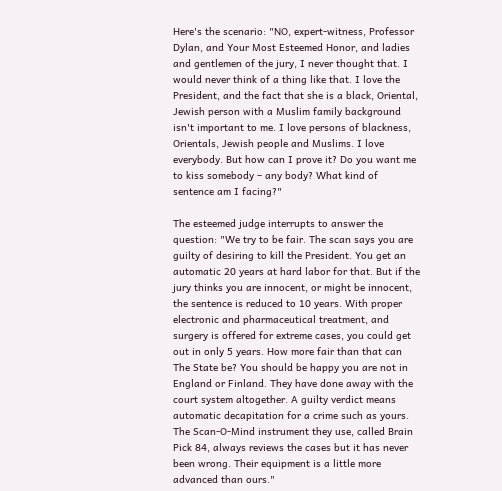Here's the scenario: "NO, expert-witness, Professor Dylan, and Your Most Esteemed Honor, and ladies and gentlemen of the jury, I never thought that. I would never think of a thing like that. I love the President, and the fact that she is a black, Oriental, Jewish person with a Muslim family background isn't important to me. I love persons of blackness, Orientals, Jewish people and Muslims. I love everybody. But how can I prove it? Do you want me to kiss somebody – any body? What kind of sentence am I facing?"

The esteemed judge interrupts to answer the question: "We try to be fair. The scan says you are guilty of desiring to kill the President. You get an automatic 20 years at hard labor for that. But if the jury thinks you are innocent, or might be innocent, the sentence is reduced to 10 years. With proper electronic and pharmaceutical treatment, and surgery is offered for extreme cases, you could get out in only 5 years. How more fair than that can The State be? You should be happy you are not in England or Finland. They have done away with the court system altogether. A guilty verdict means automatic decapitation for a crime such as yours. The Scan-O-Mind instrument they use, called Brain Pick 84, always reviews the cases but it has never been wrong. Their equipment is a little more advanced than ours."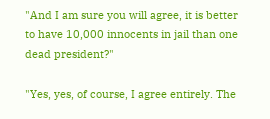"And I am sure you will agree, it is better to have 10,000 innocents in jail than one dead president?"

"Yes, yes, of course, I agree entirely. The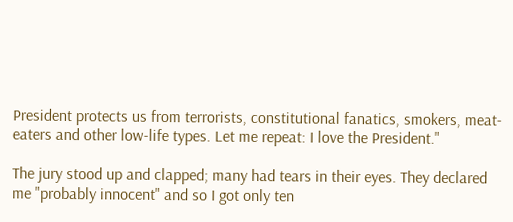President protects us from terrorists, constitutional fanatics, smokers, meat-eaters and other low-life types. Let me repeat: I love the President."

The jury stood up and clapped; many had tears in their eyes. They declared me "probably innocent" and so I got only ten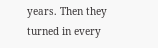years. Then they turned in every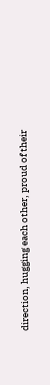direction, hugging each other, proud of their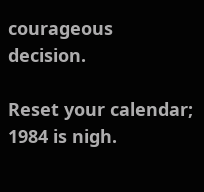courageous decision.

Reset your calendar; 1984 is nigh.